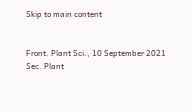Skip to main content


Front. Plant Sci., 10 September 2021
Sec. Plant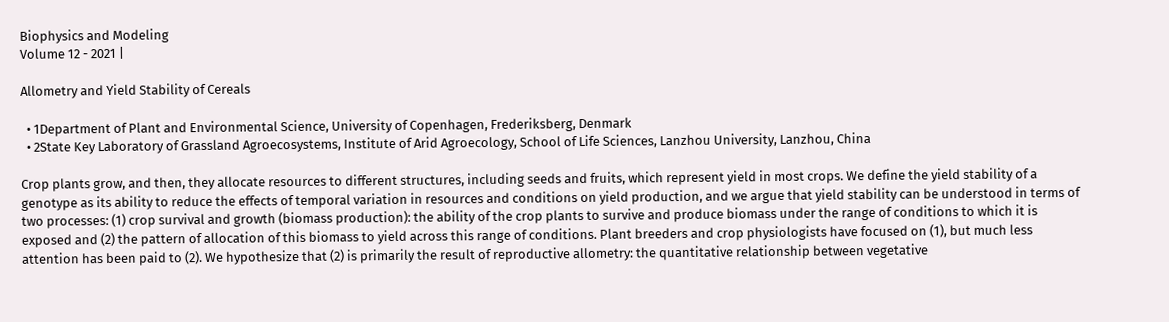Biophysics and Modeling
Volume 12 - 2021 |

Allometry and Yield Stability of Cereals

  • 1Department of Plant and Environmental Science, University of Copenhagen, Frederiksberg, Denmark
  • 2State Key Laboratory of Grassland Agroecosystems, Institute of Arid Agroecology, School of Life Sciences, Lanzhou University, Lanzhou, China

Crop plants grow, and then, they allocate resources to different structures, including seeds and fruits, which represent yield in most crops. We define the yield stability of a genotype as its ability to reduce the effects of temporal variation in resources and conditions on yield production, and we argue that yield stability can be understood in terms of two processes: (1) crop survival and growth (biomass production): the ability of the crop plants to survive and produce biomass under the range of conditions to which it is exposed and (2) the pattern of allocation of this biomass to yield across this range of conditions. Plant breeders and crop physiologists have focused on (1), but much less attention has been paid to (2). We hypothesize that (2) is primarily the result of reproductive allometry: the quantitative relationship between vegetative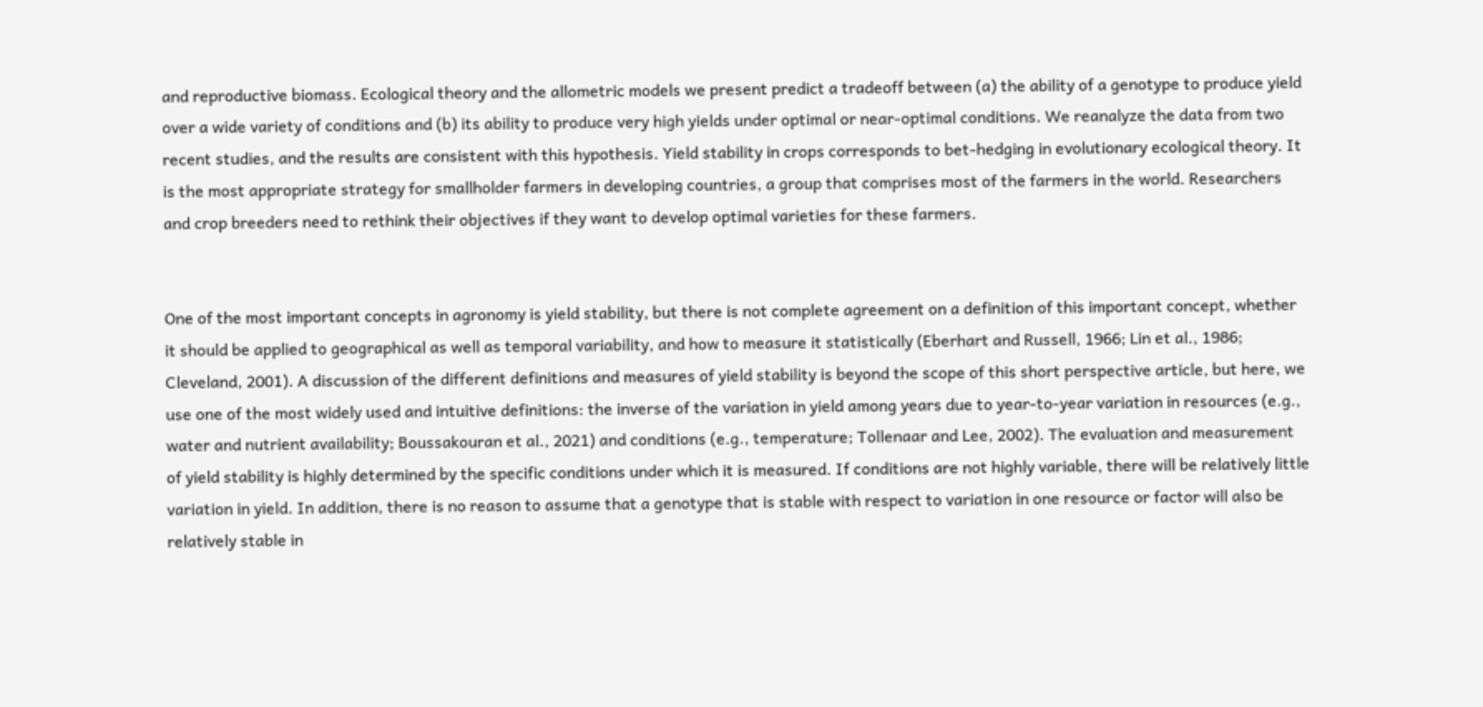and reproductive biomass. Ecological theory and the allometric models we present predict a tradeoff between (a) the ability of a genotype to produce yield over a wide variety of conditions and (b) its ability to produce very high yields under optimal or near-optimal conditions. We reanalyze the data from two recent studies, and the results are consistent with this hypothesis. Yield stability in crops corresponds to bet-hedging in evolutionary ecological theory. It is the most appropriate strategy for smallholder farmers in developing countries, a group that comprises most of the farmers in the world. Researchers and crop breeders need to rethink their objectives if they want to develop optimal varieties for these farmers.


One of the most important concepts in agronomy is yield stability, but there is not complete agreement on a definition of this important concept, whether it should be applied to geographical as well as temporal variability, and how to measure it statistically (Eberhart and Russell, 1966; Lin et al., 1986; Cleveland, 2001). A discussion of the different definitions and measures of yield stability is beyond the scope of this short perspective article, but here, we use one of the most widely used and intuitive definitions: the inverse of the variation in yield among years due to year-to-year variation in resources (e.g., water and nutrient availability; Boussakouran et al., 2021) and conditions (e.g., temperature; Tollenaar and Lee, 2002). The evaluation and measurement of yield stability is highly determined by the specific conditions under which it is measured. If conditions are not highly variable, there will be relatively little variation in yield. In addition, there is no reason to assume that a genotype that is stable with respect to variation in one resource or factor will also be relatively stable in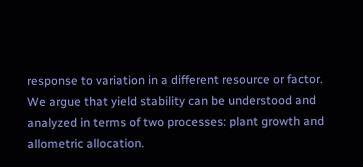response to variation in a different resource or factor. We argue that yield stability can be understood and analyzed in terms of two processes: plant growth and allometric allocation.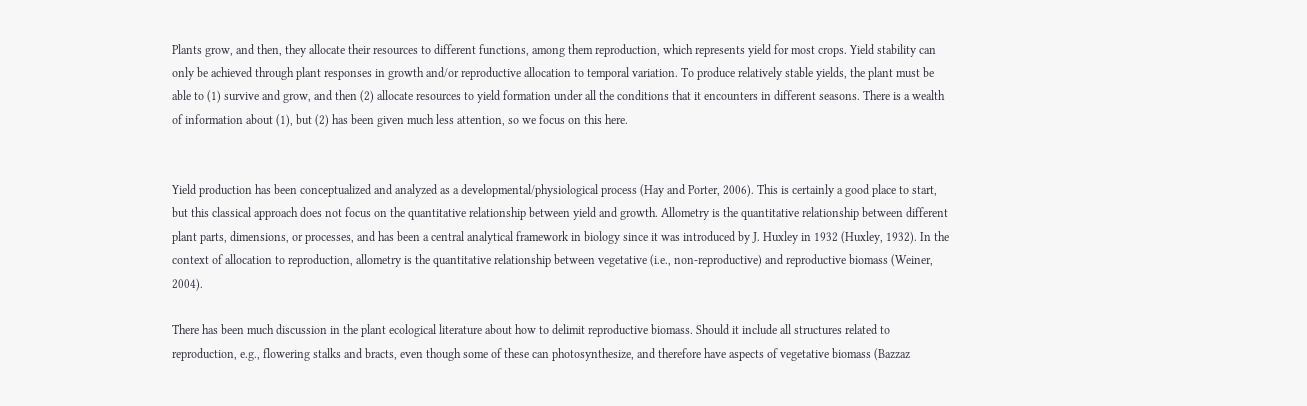Plants grow, and then, they allocate their resources to different functions, among them reproduction, which represents yield for most crops. Yield stability can only be achieved through plant responses in growth and/or reproductive allocation to temporal variation. To produce relatively stable yields, the plant must be able to (1) survive and grow, and then (2) allocate resources to yield formation under all the conditions that it encounters in different seasons. There is a wealth of information about (1), but (2) has been given much less attention, so we focus on this here.


Yield production has been conceptualized and analyzed as a developmental/physiological process (Hay and Porter, 2006). This is certainly a good place to start, but this classical approach does not focus on the quantitative relationship between yield and growth. Allometry is the quantitative relationship between different plant parts, dimensions, or processes, and has been a central analytical framework in biology since it was introduced by J. Huxley in 1932 (Huxley, 1932). In the context of allocation to reproduction, allometry is the quantitative relationship between vegetative (i.e., non-reproductive) and reproductive biomass (Weiner, 2004).

There has been much discussion in the plant ecological literature about how to delimit reproductive biomass. Should it include all structures related to reproduction, e.g., flowering stalks and bracts, even though some of these can photosynthesize, and therefore have aspects of vegetative biomass (Bazzaz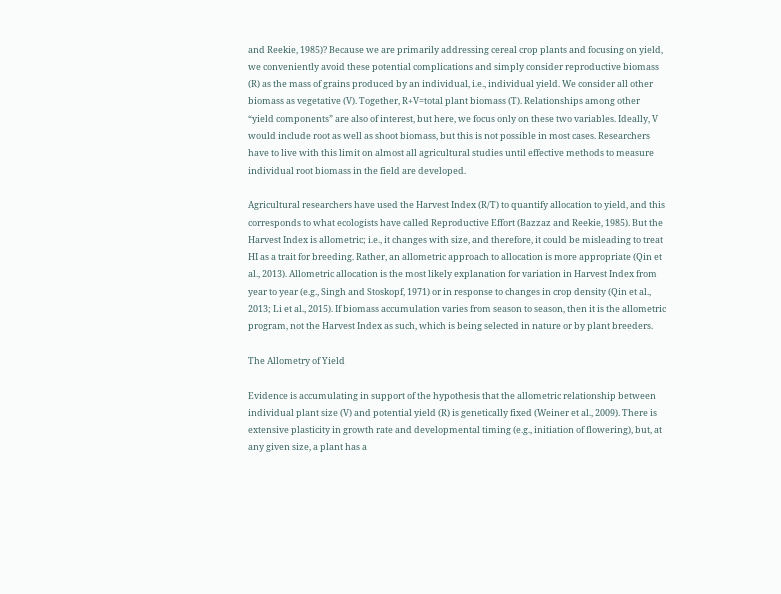and Reekie, 1985)? Because we are primarily addressing cereal crop plants and focusing on yield, we conveniently avoid these potential complications and simply consider reproductive biomass (R) as the mass of grains produced by an individual, i.e., individual yield. We consider all other biomass as vegetative (V). Together, R+V=total plant biomass (T). Relationships among other “yield components” are also of interest, but here, we focus only on these two variables. Ideally, V would include root as well as shoot biomass, but this is not possible in most cases. Researchers have to live with this limit on almost all agricultural studies until effective methods to measure individual root biomass in the field are developed.

Agricultural researchers have used the Harvest Index (R/T) to quantify allocation to yield, and this corresponds to what ecologists have called Reproductive Effort (Bazzaz and Reekie, 1985). But the Harvest Index is allometric; i.e., it changes with size, and therefore, it could be misleading to treat HI as a trait for breeding. Rather, an allometric approach to allocation is more appropriate (Qin et al., 2013). Allometric allocation is the most likely explanation for variation in Harvest Index from year to year (e.g., Singh and Stoskopf, 1971) or in response to changes in crop density (Qin et al., 2013; Li et al., 2015). If biomass accumulation varies from season to season, then it is the allometric program, not the Harvest Index as such, which is being selected in nature or by plant breeders.

The Allometry of Yield

Evidence is accumulating in support of the hypothesis that the allometric relationship between individual plant size (V) and potential yield (R) is genetically fixed (Weiner et al., 2009). There is extensive plasticity in growth rate and developmental timing (e.g., initiation of flowering), but, at any given size, a plant has a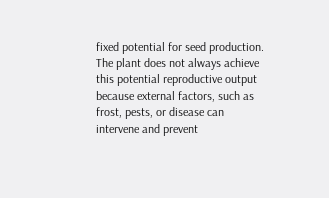fixed potential for seed production. The plant does not always achieve this potential reproductive output because external factors, such as frost, pests, or disease can intervene and prevent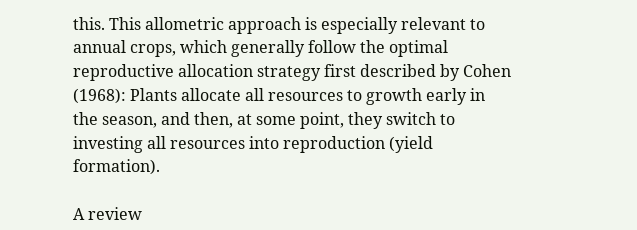this. This allometric approach is especially relevant to annual crops, which generally follow the optimal reproductive allocation strategy first described by Cohen (1968): Plants allocate all resources to growth early in the season, and then, at some point, they switch to investing all resources into reproduction (yield formation).

A review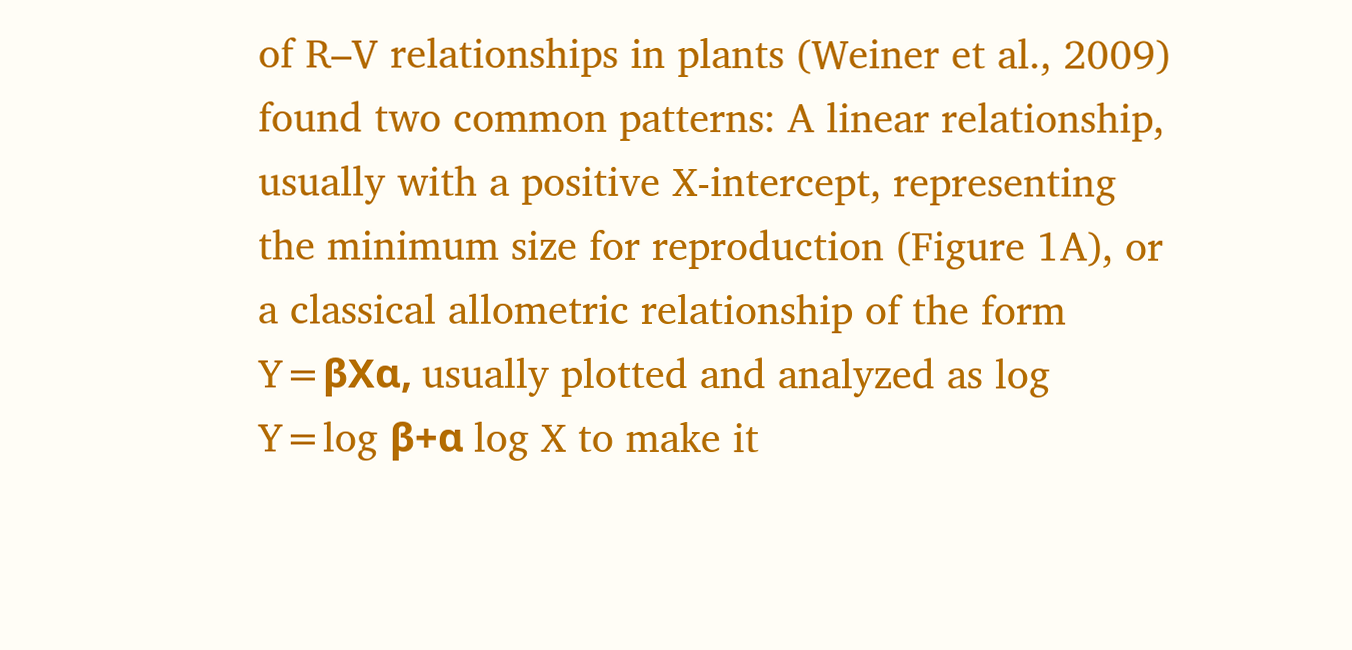of R–V relationships in plants (Weiner et al., 2009) found two common patterns: A linear relationship, usually with a positive X-intercept, representing the minimum size for reproduction (Figure 1A), or a classical allometric relationship of the form Y=βXα, usually plotted and analyzed as log Y=log β+α log X to make it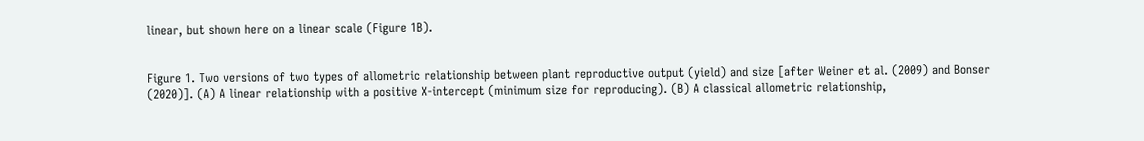linear, but shown here on a linear scale (Figure 1B).


Figure 1. Two versions of two types of allometric relationship between plant reproductive output (yield) and size [after Weiner et al. (2009) and Bonser (2020)]. (A) A linear relationship with a positive X-intercept (minimum size for reproducing). (B) A classical allometric relationship,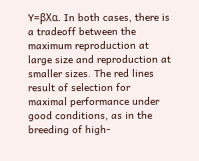Y=βXα. In both cases, there is a tradeoff between the maximum reproduction at large size and reproduction at smaller sizes. The red lines result of selection for maximal performance under good conditions, as in the breeding of high-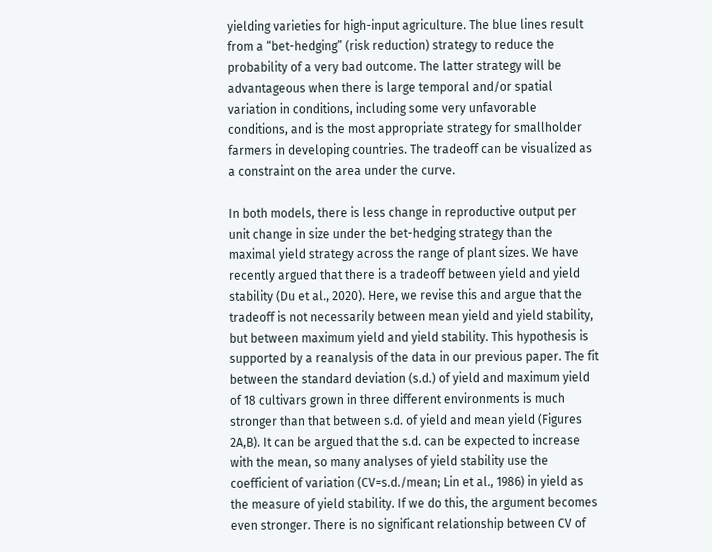yielding varieties for high-input agriculture. The blue lines result from a “bet-hedging” (risk reduction) strategy to reduce the probability of a very bad outcome. The latter strategy will be advantageous when there is large temporal and/or spatial variation in conditions, including some very unfavorable conditions, and is the most appropriate strategy for smallholder farmers in developing countries. The tradeoff can be visualized as a constraint on the area under the curve.

In both models, there is less change in reproductive output per unit change in size under the bet-hedging strategy than the maximal yield strategy across the range of plant sizes. We have recently argued that there is a tradeoff between yield and yield stability (Du et al., 2020). Here, we revise this and argue that the tradeoff is not necessarily between mean yield and yield stability, but between maximum yield and yield stability. This hypothesis is supported by a reanalysis of the data in our previous paper. The fit between the standard deviation (s.d.) of yield and maximum yield of 18 cultivars grown in three different environments is much stronger than that between s.d. of yield and mean yield (Figures 2A,B). It can be argued that the s.d. can be expected to increase with the mean, so many analyses of yield stability use the coefficient of variation (CV=s.d./mean; Lin et al., 1986) in yield as the measure of yield stability. If we do this, the argument becomes even stronger. There is no significant relationship between CV of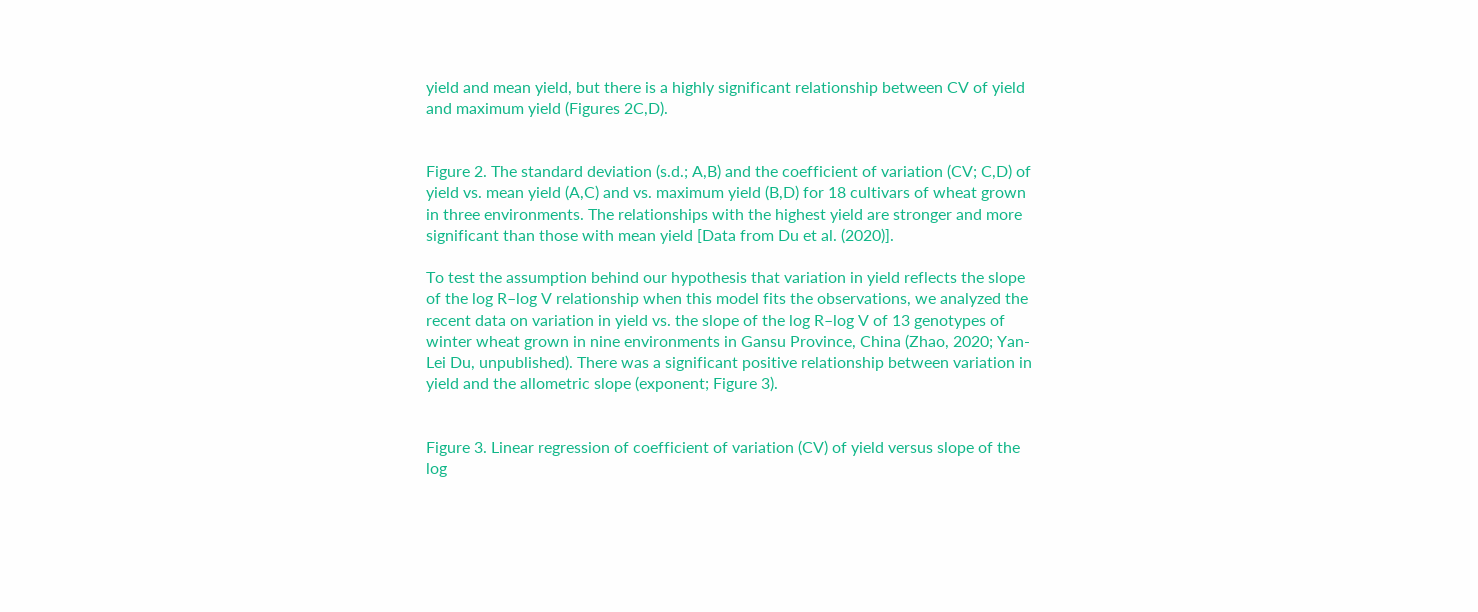yield and mean yield, but there is a highly significant relationship between CV of yield and maximum yield (Figures 2C,D).


Figure 2. The standard deviation (s.d.; A,B) and the coefficient of variation (CV; C,D) of yield vs. mean yield (A,C) and vs. maximum yield (B,D) for 18 cultivars of wheat grown in three environments. The relationships with the highest yield are stronger and more significant than those with mean yield [Data from Du et al. (2020)].

To test the assumption behind our hypothesis that variation in yield reflects the slope of the log R–log V relationship when this model fits the observations, we analyzed the recent data on variation in yield vs. the slope of the log R–log V of 13 genotypes of winter wheat grown in nine environments in Gansu Province, China (Zhao, 2020; Yan-Lei Du, unpublished). There was a significant positive relationship between variation in yield and the allometric slope (exponent; Figure 3).


Figure 3. Linear regression of coefficient of variation (CV) of yield versus slope of the log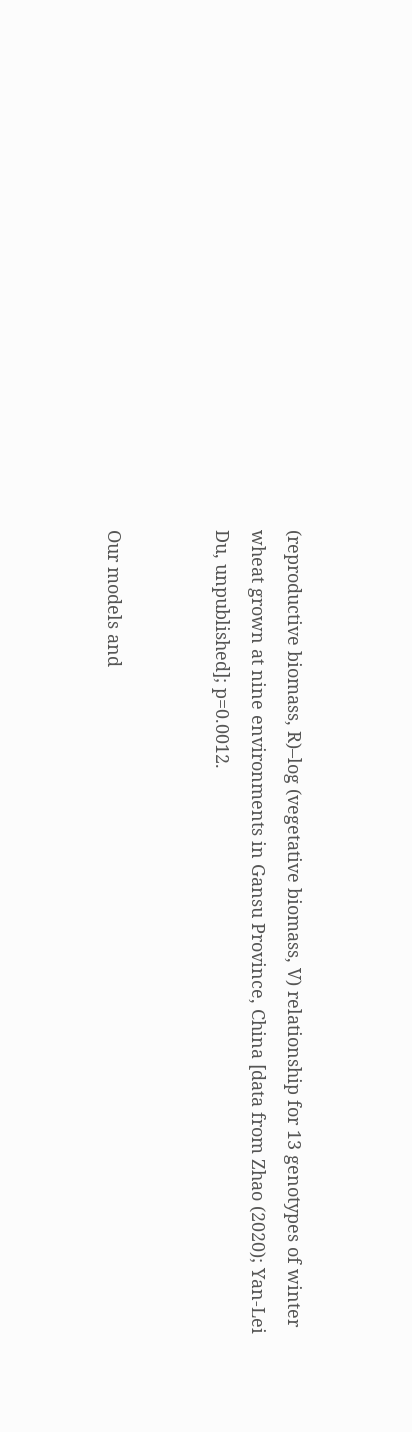(reproductive biomass, R)–log (vegetative biomass, V) relationship for 13 genotypes of winter wheat grown at nine environments in Gansu Province, China [data from Zhao (2020); Yan-Lei Du, unpublished]; p=0.0012.


Our models and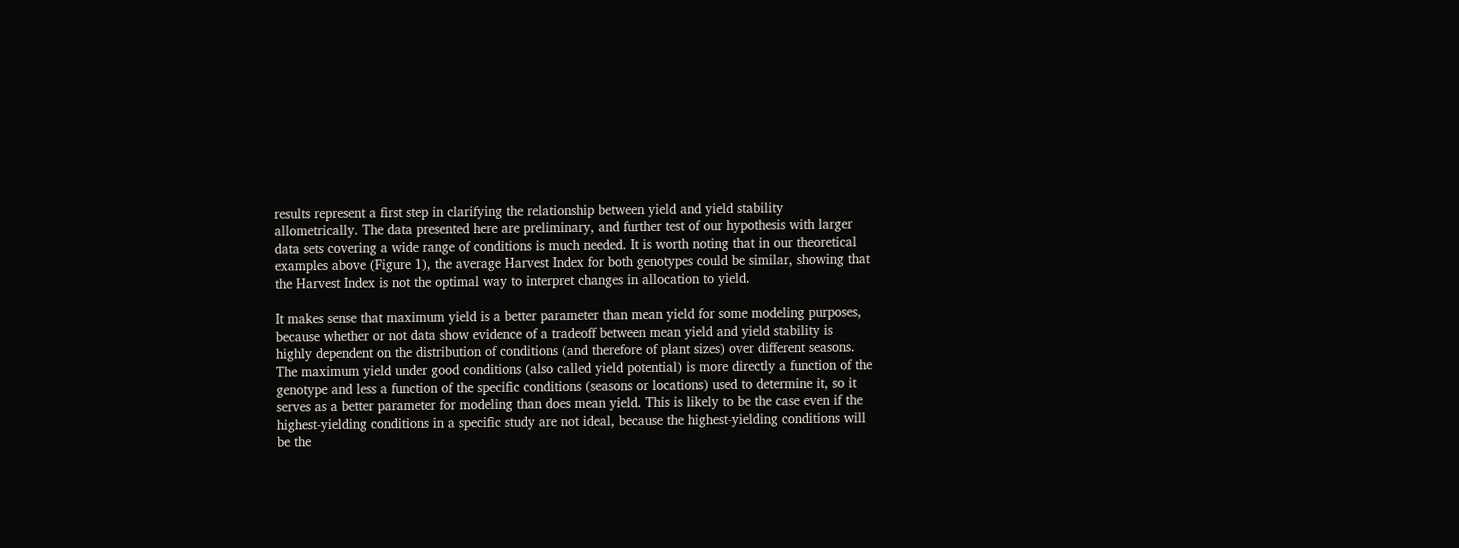results represent a first step in clarifying the relationship between yield and yield stability allometrically. The data presented here are preliminary, and further test of our hypothesis with larger data sets covering a wide range of conditions is much needed. It is worth noting that in our theoretical examples above (Figure 1), the average Harvest Index for both genotypes could be similar, showing that the Harvest Index is not the optimal way to interpret changes in allocation to yield.

It makes sense that maximum yield is a better parameter than mean yield for some modeling purposes, because whether or not data show evidence of a tradeoff between mean yield and yield stability is highly dependent on the distribution of conditions (and therefore of plant sizes) over different seasons. The maximum yield under good conditions (also called yield potential) is more directly a function of the genotype and less a function of the specific conditions (seasons or locations) used to determine it, so it serves as a better parameter for modeling than does mean yield. This is likely to be the case even if the highest-yielding conditions in a specific study are not ideal, because the highest-yielding conditions will be the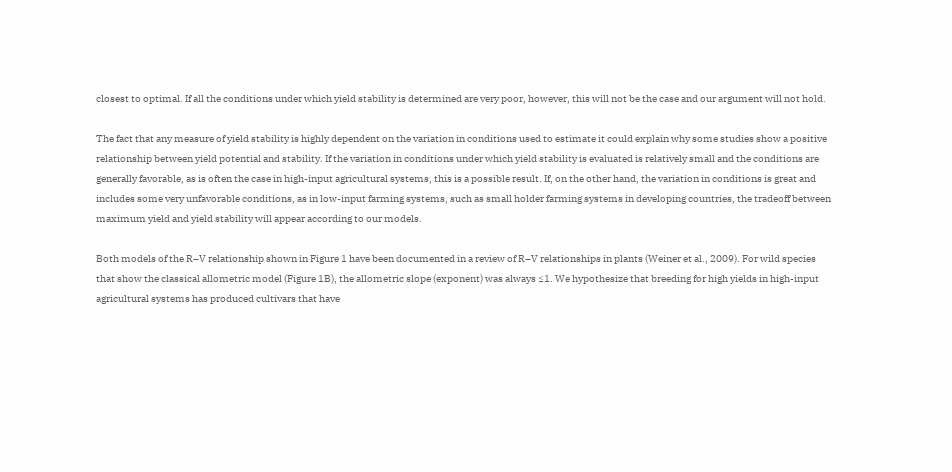closest to optimal. If all the conditions under which yield stability is determined are very poor, however, this will not be the case and our argument will not hold.

The fact that any measure of yield stability is highly dependent on the variation in conditions used to estimate it could explain why some studies show a positive relationship between yield potential and stability. If the variation in conditions under which yield stability is evaluated is relatively small and the conditions are generally favorable, as is often the case in high-input agricultural systems, this is a possible result. If, on the other hand, the variation in conditions is great and includes some very unfavorable conditions, as in low-input farming systems, such as small holder farming systems in developing countries, the tradeoff between maximum yield and yield stability will appear according to our models.

Both models of the R–V relationship shown in Figure 1 have been documented in a review of R–V relationships in plants (Weiner et al., 2009). For wild species that show the classical allometric model (Figure 1B), the allometric slope (exponent) was always ≤1. We hypothesize that breeding for high yields in high-input agricultural systems has produced cultivars that have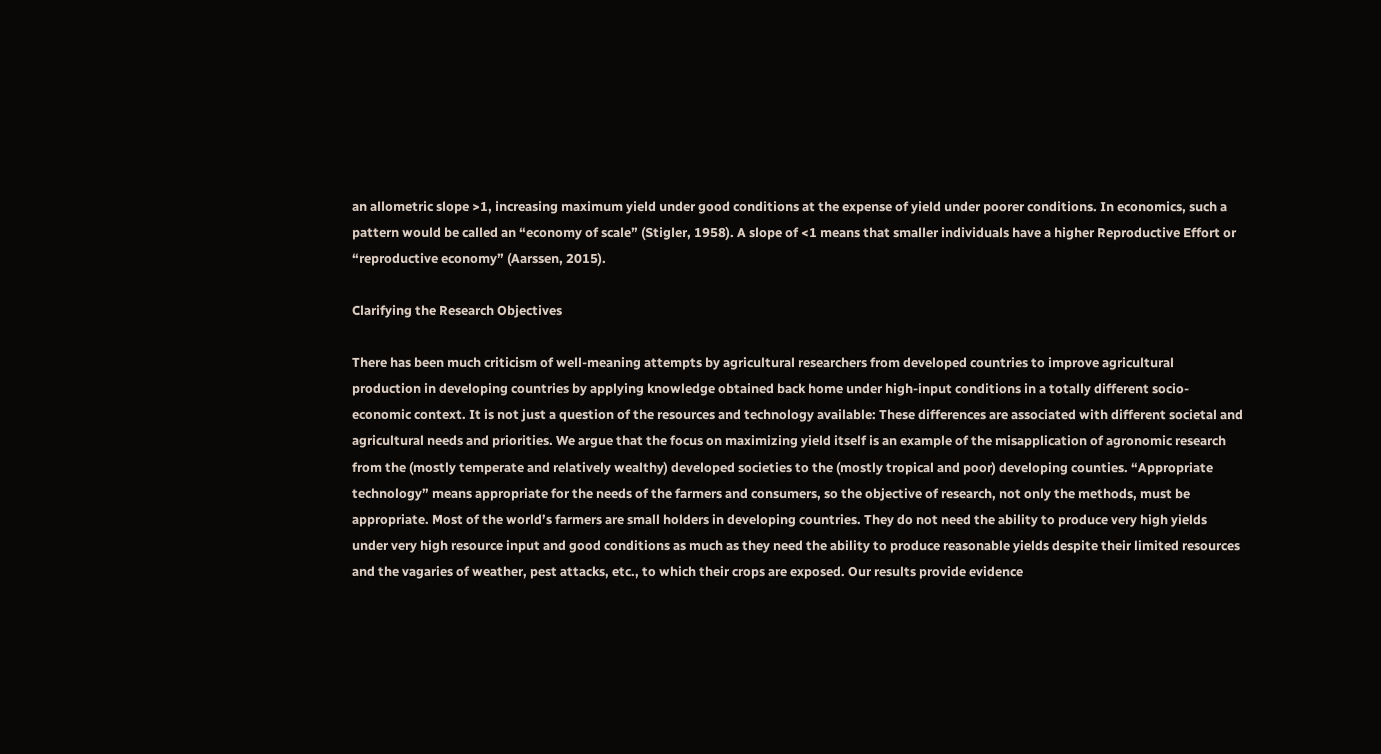an allometric slope >1, increasing maximum yield under good conditions at the expense of yield under poorer conditions. In economics, such a pattern would be called an “economy of scale” (Stigler, 1958). A slope of <1 means that smaller individuals have a higher Reproductive Effort or “reproductive economy” (Aarssen, 2015).

Clarifying the Research Objectives

There has been much criticism of well-meaning attempts by agricultural researchers from developed countries to improve agricultural production in developing countries by applying knowledge obtained back home under high-input conditions in a totally different socio-economic context. It is not just a question of the resources and technology available: These differences are associated with different societal and agricultural needs and priorities. We argue that the focus on maximizing yield itself is an example of the misapplication of agronomic research from the (mostly temperate and relatively wealthy) developed societies to the (mostly tropical and poor) developing counties. “Appropriate technology” means appropriate for the needs of the farmers and consumers, so the objective of research, not only the methods, must be appropriate. Most of the world’s farmers are small holders in developing countries. They do not need the ability to produce very high yields under very high resource input and good conditions as much as they need the ability to produce reasonable yields despite their limited resources and the vagaries of weather, pest attacks, etc., to which their crops are exposed. Our results provide evidence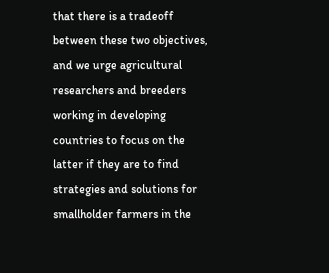that there is a tradeoff between these two objectives, and we urge agricultural researchers and breeders working in developing countries to focus on the latter if they are to find strategies and solutions for smallholder farmers in the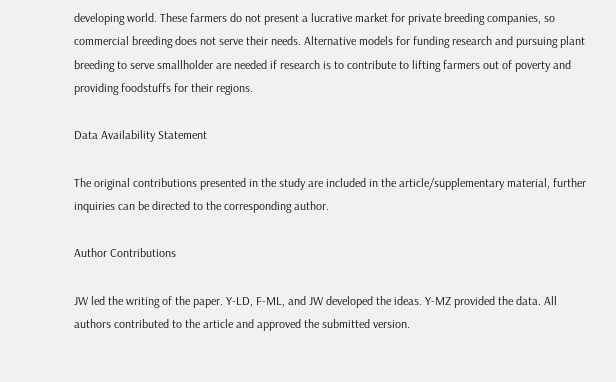developing world. These farmers do not present a lucrative market for private breeding companies, so commercial breeding does not serve their needs. Alternative models for funding research and pursuing plant breeding to serve smallholder are needed if research is to contribute to lifting farmers out of poverty and providing foodstuffs for their regions.

Data Availability Statement

The original contributions presented in the study are included in the article/supplementary material, further inquiries can be directed to the corresponding author.

Author Contributions

JW led the writing of the paper. Y-LD, F-ML, and JW developed the ideas. Y-MZ provided the data. All authors contributed to the article and approved the submitted version.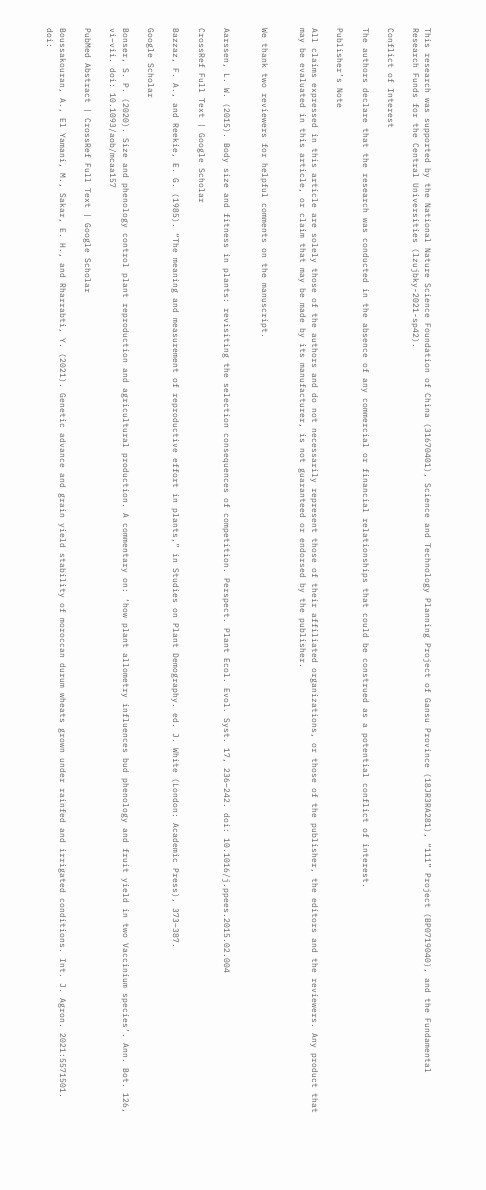This research was supported by the National Nature Science Foundation of China (31670401), Science and Technology Planning Project of Gansu Province (18JR3RA281), “111” Project (BP0719040), and the Fundamental Research Funds for the Central Universities (lzujbky-2021-sp42).

Conflict of Interest

The authors declare that the research was conducted in the absence of any commercial or financial relationships that could be construed as a potential conflict of interest.

Publisher’s Note

All claims expressed in this article are solely those of the authors and do not necessarily represent those of their affiliated organizations, or those of the publisher, the editors and the reviewers. Any product that may be evaluated in this article, or claim that may be made by its manufacturer, is not guaranteed or endorsed by the publisher.


We thank two reviewers for helpful comments on the manuscript.


Aarssen, L. W. (2015). Body size and fitness in plants: revisiting the selection consequences of competition. Perspect. Plant Ecol. Evol. Syst. 17, 236–242. doi: 10.1016/j.ppees.2015.02.004

CrossRef Full Text | Google Scholar

Bazzaz, F. A., and Reekie, E. G. (1985). “The meaning and measurement of reproductive effort in plants,” in Studies on Plant Demography. ed. J. White (London: Academic Press), 373–387.

Google Scholar

Bonser, S. P. (2020). Size and phenology control plant reproduction and agricultural production. A commentary on: ‘how plant allometry influences bud phenology and fruit yield in two Vaccinium species’. Ann. Bot. 126, vi–vii. doi: 10.1093/aob/mcaa157

PubMed Abstract | CrossRef Full Text | Google Scholar

Boussakouran, A., El Yamani, M., Sakar, E. H., and Rharrabti, Y. (2021). Genetic advance and grain yield stability of moroccan durum wheats grown under rainfed and irrigated conditions. Int. J. Agron. 2021:5571501. doi: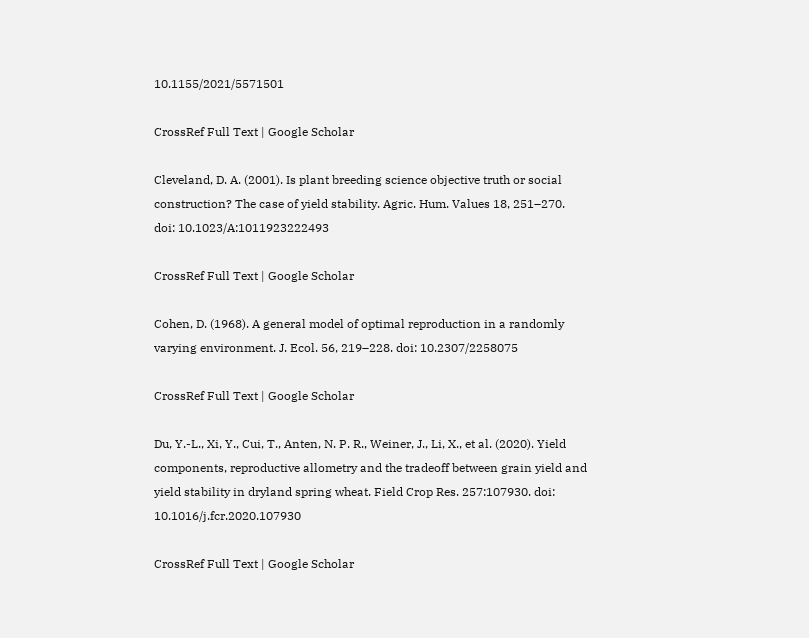10.1155/2021/5571501

CrossRef Full Text | Google Scholar

Cleveland, D. A. (2001). Is plant breeding science objective truth or social construction? The case of yield stability. Agric. Hum. Values 18, 251–270. doi: 10.1023/A:1011923222493

CrossRef Full Text | Google Scholar

Cohen, D. (1968). A general model of optimal reproduction in a randomly varying environment. J. Ecol. 56, 219–228. doi: 10.2307/2258075

CrossRef Full Text | Google Scholar

Du, Y.-L., Xi, Y., Cui, T., Anten, N. P. R., Weiner, J., Li, X., et al. (2020). Yield components, reproductive allometry and the tradeoff between grain yield and yield stability in dryland spring wheat. Field Crop Res. 257:107930. doi: 10.1016/j.fcr.2020.107930

CrossRef Full Text | Google Scholar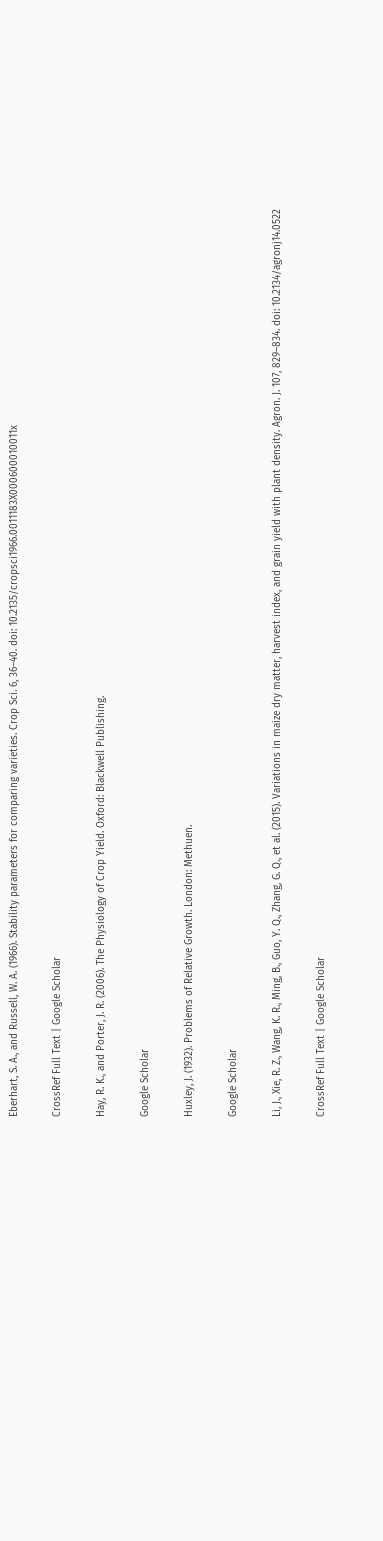Eberhart, S. A., and Russell, W. A. (1966). Stability parameters for comparing varieties. Crop Sci. 6, 36–40. doi: 10.2135/cropsci1966.0011183X000600010011x

CrossRef Full Text | Google Scholar

Hay, R. K., and Porter, J. R. (2006). The Physiology of Crop Yield. Oxford: Blackwell Publishing.

Google Scholar

Huxley, J. (1932). Problems of Relative Growth. London: Methuen.

Google Scholar

Li, J., Xie, R. Z., Wang, K. R., Ming, B., Guo, Y. Q., Zhang, G. Q., et al. (2015). Variations in maize dry matter, harvest index, and grain yield with plant density. Agron. J. 107, 829–834. doi: 10.2134/agronj14.0522

CrossRef Full Text | Google Scholar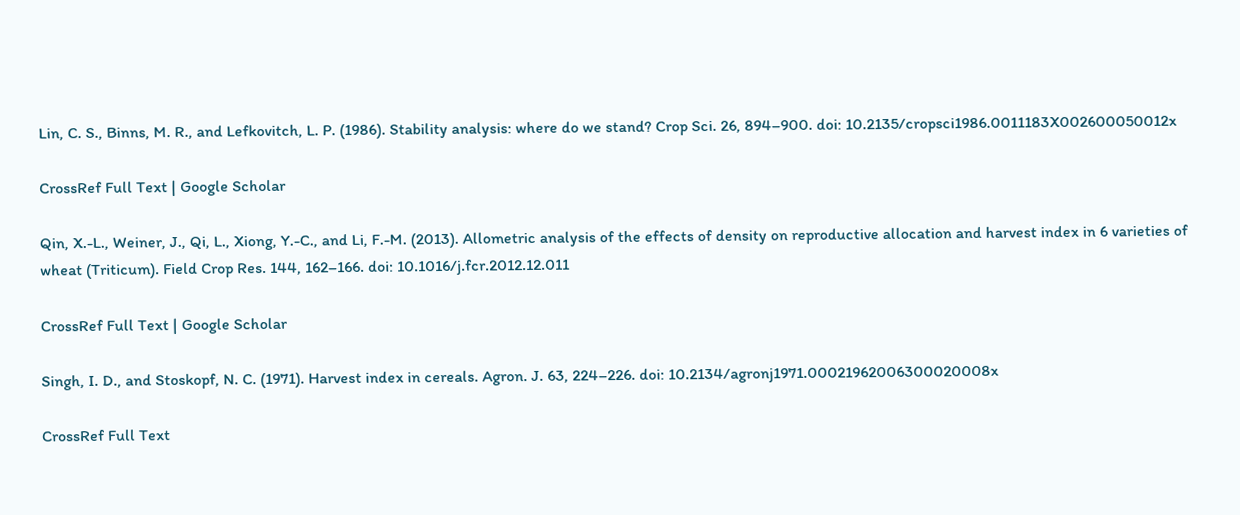Lin, C. S., Binns, M. R., and Lefkovitch, L. P. (1986). Stability analysis: where do we stand? Crop Sci. 26, 894–900. doi: 10.2135/cropsci1986.0011183X002600050012x

CrossRef Full Text | Google Scholar

Qin, X.-L., Weiner, J., Qi, L., Xiong, Y.-C., and Li, F.-M. (2013). Allometric analysis of the effects of density on reproductive allocation and harvest index in 6 varieties of wheat (Triticum). Field Crop Res. 144, 162–166. doi: 10.1016/j.fcr.2012.12.011

CrossRef Full Text | Google Scholar

Singh, I. D., and Stoskopf, N. C. (1971). Harvest index in cereals. Agron. J. 63, 224–226. doi: 10.2134/agronj1971.00021962006300020008x

CrossRef Full Text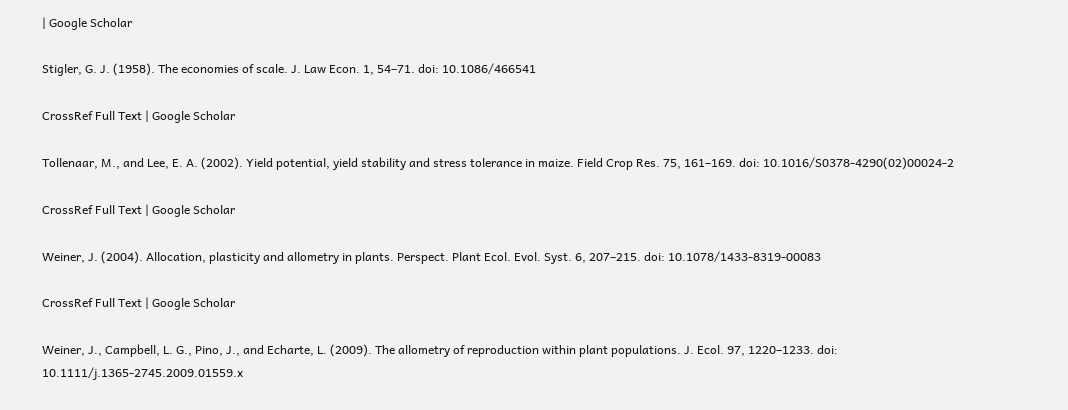| Google Scholar

Stigler, G. J. (1958). The economies of scale. J. Law Econ. 1, 54–71. doi: 10.1086/466541

CrossRef Full Text | Google Scholar

Tollenaar, M., and Lee, E. A. (2002). Yield potential, yield stability and stress tolerance in maize. Field Crop Res. 75, 161–169. doi: 10.1016/S0378-4290(02)00024-2

CrossRef Full Text | Google Scholar

Weiner, J. (2004). Allocation, plasticity and allometry in plants. Perspect. Plant Ecol. Evol. Syst. 6, 207–215. doi: 10.1078/1433-8319-00083

CrossRef Full Text | Google Scholar

Weiner, J., Campbell, L. G., Pino, J., and Echarte, L. (2009). The allometry of reproduction within plant populations. J. Ecol. 97, 1220–1233. doi: 10.1111/j.1365-2745.2009.01559.x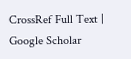CrossRef Full Text | Google Scholar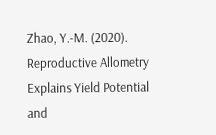Zhao, Y.-M. (2020). Reproductive Allometry Explains Yield Potential and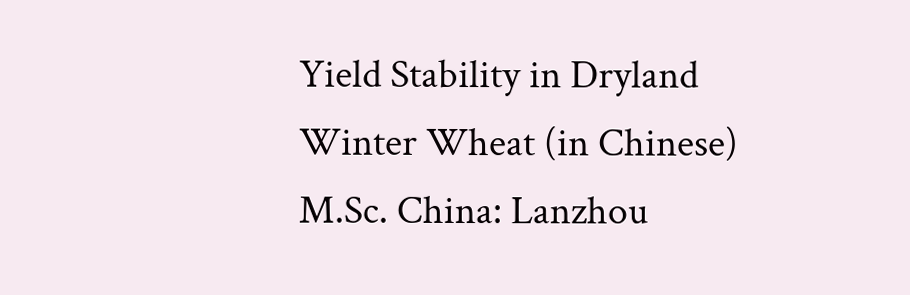Yield Stability in Dryland Winter Wheat (in Chinese) M.Sc. China: Lanzhou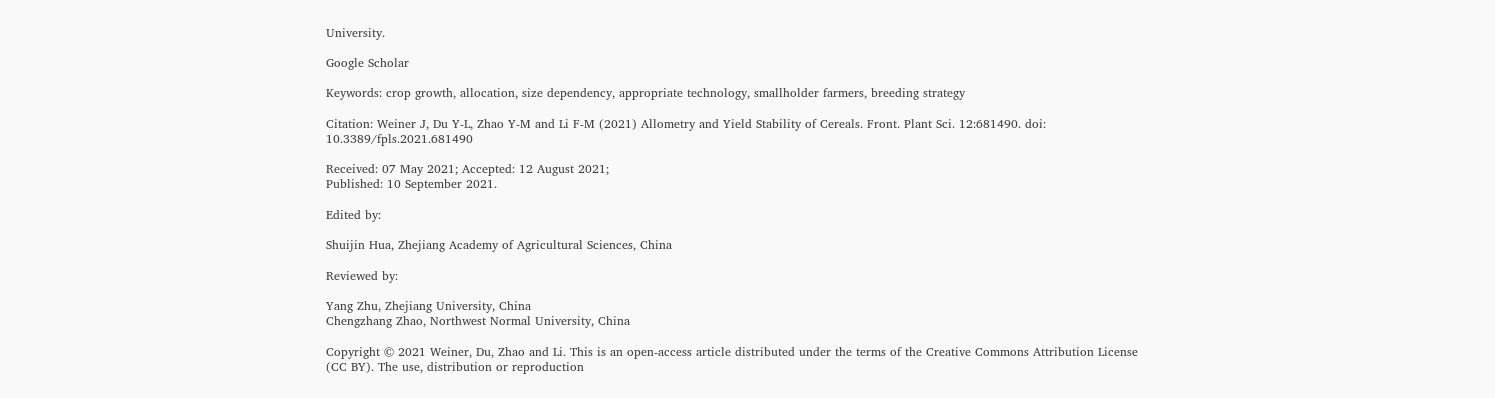University.

Google Scholar

Keywords: crop growth, allocation, size dependency, appropriate technology, smallholder farmers, breeding strategy

Citation: Weiner J, Du Y-L, Zhao Y-M and Li F-M (2021) Allometry and Yield Stability of Cereals. Front. Plant Sci. 12:681490. doi: 10.3389/fpls.2021.681490

Received: 07 May 2021; Accepted: 12 August 2021;
Published: 10 September 2021.

Edited by:

Shuijin Hua, Zhejiang Academy of Agricultural Sciences, China

Reviewed by:

Yang Zhu, Zhejiang University, China
Chengzhang Zhao, Northwest Normal University, China

Copyright © 2021 Weiner, Du, Zhao and Li. This is an open-access article distributed under the terms of the Creative Commons Attribution License (CC BY). The use, distribution or reproduction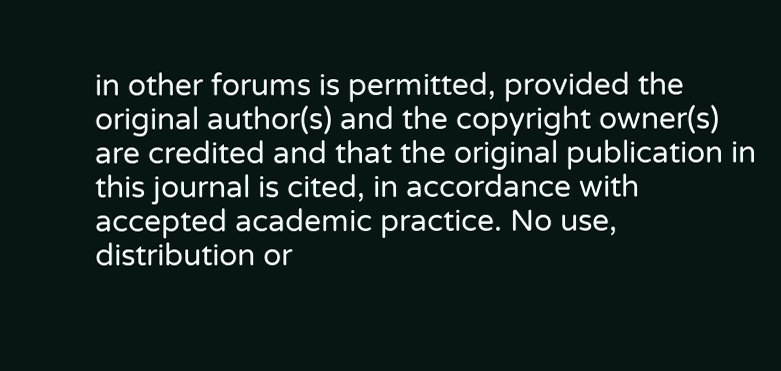in other forums is permitted, provided the original author(s) and the copyright owner(s) are credited and that the original publication in this journal is cited, in accordance with accepted academic practice. No use, distribution or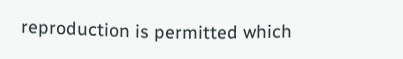reproduction is permitted which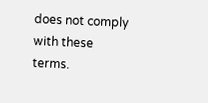does not comply with these terms.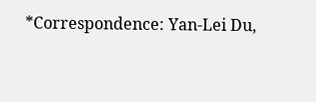*Correspondence: Yan-Lei Du,